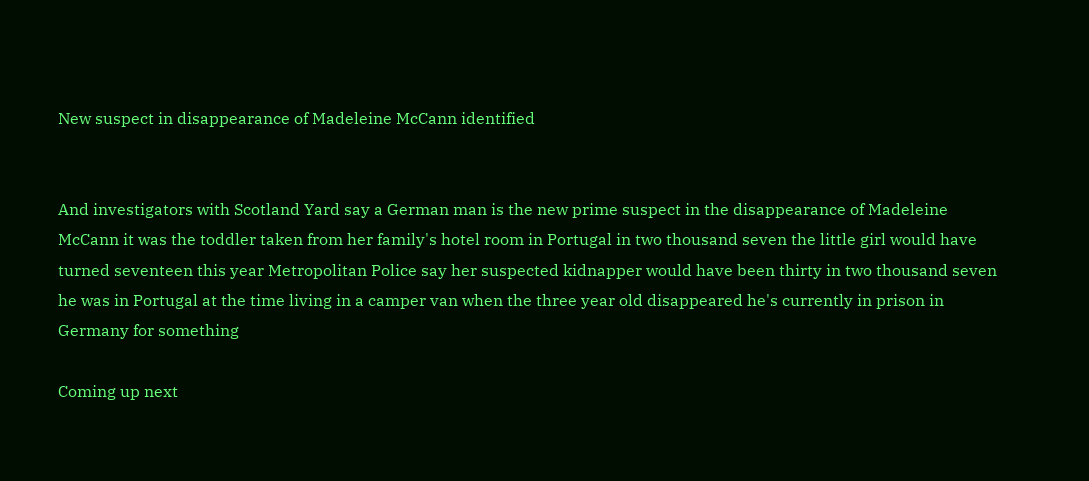New suspect in disappearance of Madeleine McCann identified


And investigators with Scotland Yard say a German man is the new prime suspect in the disappearance of Madeleine McCann it was the toddler taken from her family's hotel room in Portugal in two thousand seven the little girl would have turned seventeen this year Metropolitan Police say her suspected kidnapper would have been thirty in two thousand seven he was in Portugal at the time living in a camper van when the three year old disappeared he's currently in prison in Germany for something

Coming up next